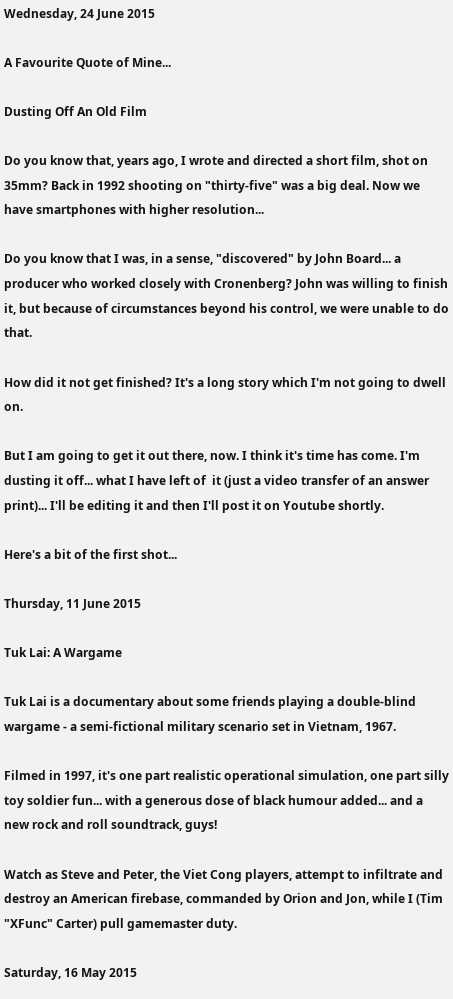Wednesday, 24 June 2015

A Favourite Quote of Mine...

Dusting Off An Old Film

Do you know that, years ago, I wrote and directed a short film, shot on 35mm? Back in 1992 shooting on "thirty-five" was a big deal. Now we have smartphones with higher resolution...

Do you know that I was, in a sense, "discovered" by John Board... a producer who worked closely with Cronenberg? John was willing to finish it, but because of circumstances beyond his control, we were unable to do that.

How did it not get finished? It's a long story which I'm not going to dwell on.

But I am going to get it out there, now. I think it's time has come. I'm dusting it off... what I have left of  it (just a video transfer of an answer print)... I'll be editing it and then I'll post it on Youtube shortly.

Here's a bit of the first shot...

Thursday, 11 June 2015

Tuk Lai: A Wargame

Tuk Lai is a documentary about some friends playing a double-blind wargame - a semi-fictional military scenario set in Vietnam, 1967.

Filmed in 1997, it's one part realistic operational simulation, one part silly toy soldier fun... with a generous dose of black humour added... and a new rock and roll soundtrack, guys!

Watch as Steve and Peter, the Viet Cong players, attempt to infiltrate and destroy an American firebase, commanded by Orion and Jon, while I (Tim "XFunc" Carter) pull gamemaster duty.

Saturday, 16 May 2015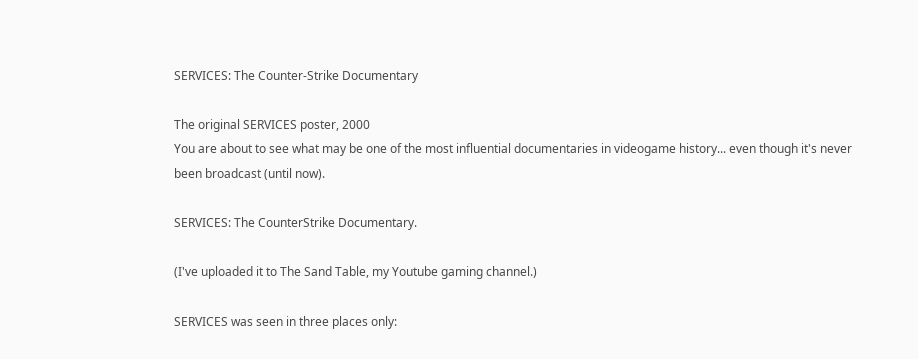SERVICES: The Counter-Strike Documentary

The original SERVICES poster, 2000
You are about to see what may be one of the most influential documentaries in videogame history... even though it's never been broadcast (until now).

SERVICES: The CounterStrike Documentary.

(I've uploaded it to The Sand Table, my Youtube gaming channel.)

SERVICES was seen in three places only: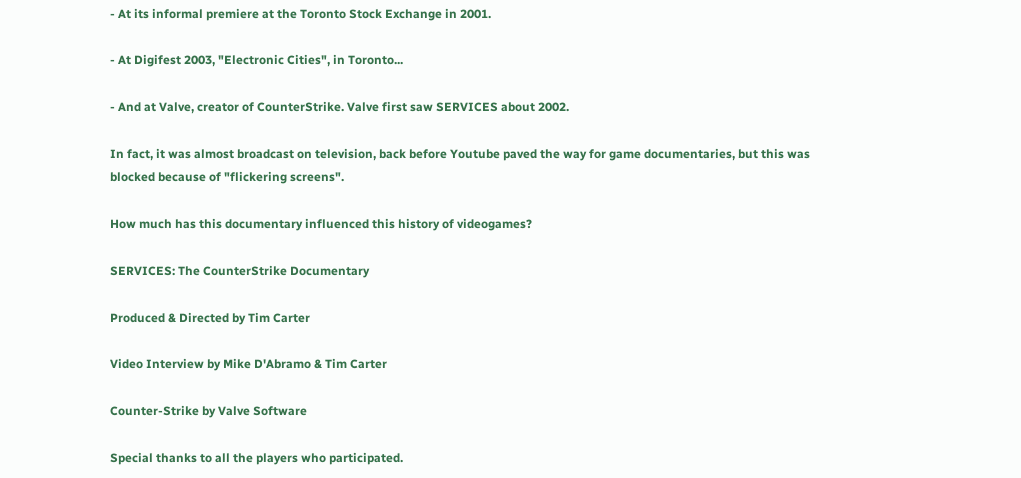- At its informal premiere at the Toronto Stock Exchange in 2001.

- At Digifest 2003, "Electronic Cities", in Toronto...

- And at Valve, creator of CounterStrike. Valve first saw SERVICES about 2002.

In fact, it was almost broadcast on television, back before Youtube paved the way for game documentaries, but this was blocked because of "flickering screens".

How much has this documentary influenced this history of videogames?

SERVICES: The CounterStrike Documentary

Produced & Directed by Tim Carter

Video Interview by Mike D'Abramo & Tim Carter

Counter-Strike by Valve Software

Special thanks to all the players who participated.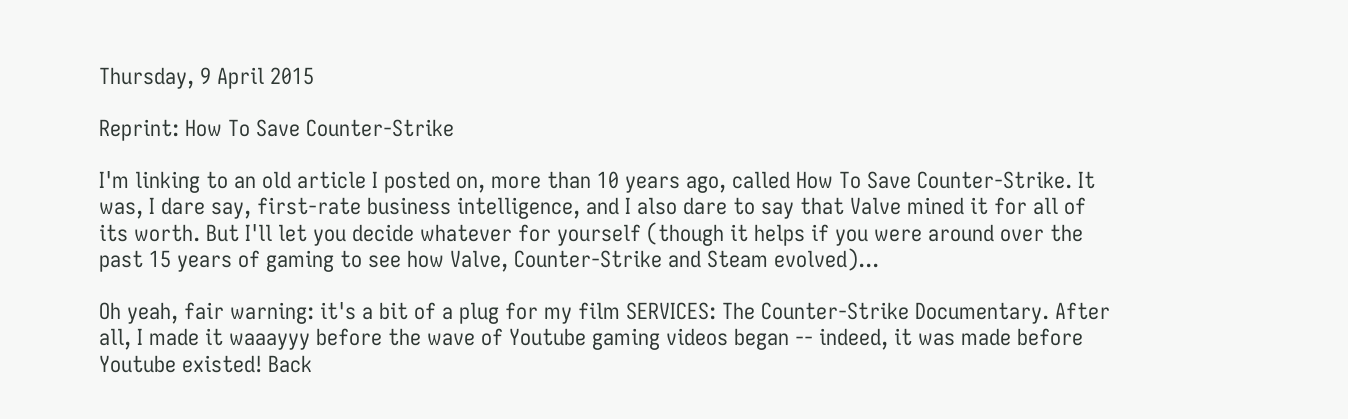Thursday, 9 April 2015

Reprint: How To Save Counter-Strike

I'm linking to an old article I posted on, more than 10 years ago, called How To Save Counter-Strike. It was, I dare say, first-rate business intelligence, and I also dare to say that Valve mined it for all of its worth. But I'll let you decide whatever for yourself (though it helps if you were around over the past 15 years of gaming to see how Valve, Counter-Strike and Steam evolved)...

Oh yeah, fair warning: it's a bit of a plug for my film SERVICES: The Counter-Strike Documentary. After all, I made it waaayyy before the wave of Youtube gaming videos began -- indeed, it was made before Youtube existed! Back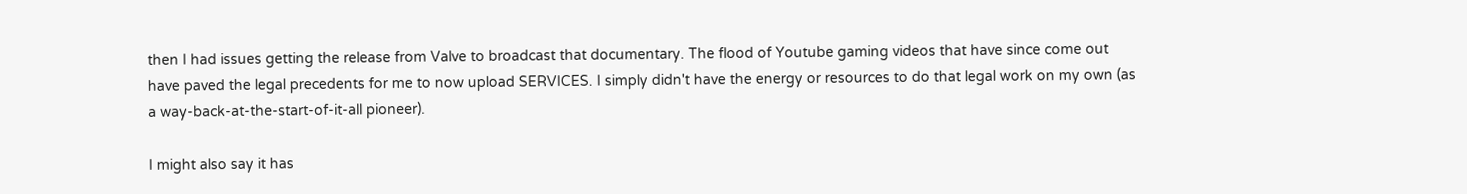then I had issues getting the release from Valve to broadcast that documentary. The flood of Youtube gaming videos that have since come out have paved the legal precedents for me to now upload SERVICES. I simply didn't have the energy or resources to do that legal work on my own (as a way-back-at-the-start-of-it-all pioneer).

I might also say it has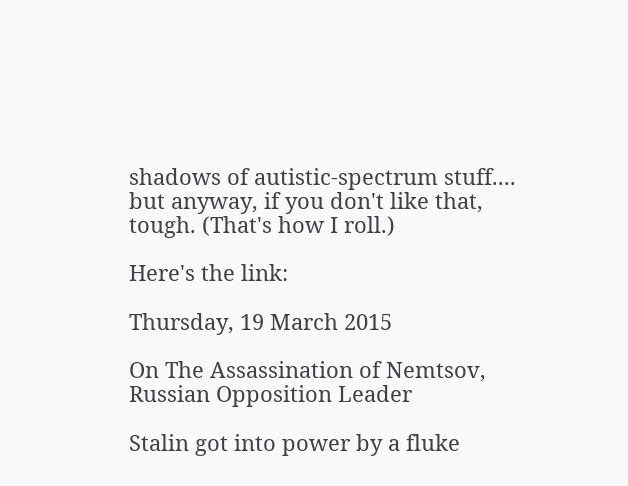shadows of autistic-spectrum stuff.... but anyway, if you don't like that, tough. (That's how I roll.)

Here's the link:

Thursday, 19 March 2015

On The Assassination of Nemtsov, Russian Opposition Leader

Stalin got into power by a fluke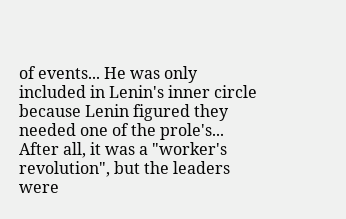of events... He was only included in Lenin's inner circle because Lenin figured they needed one of the prole's... After all, it was a "worker's revolution", but the leaders were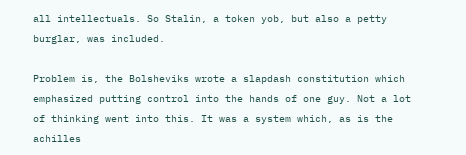all intellectuals. So Stalin, a token yob, but also a petty burglar, was included.

Problem is, the Bolsheviks wrote a slapdash constitution which emphasized putting control into the hands of one guy. Not a lot of thinking went into this. It was a system which, as is the achilles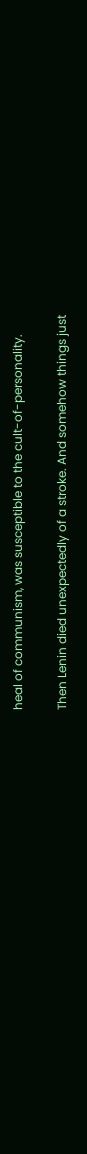heal of communism, was susceptible to the cult-of-personality.

Then Lenin died unexpectedly of a stroke. And somehow things just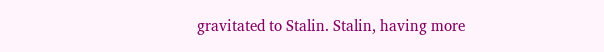gravitated to Stalin. Stalin, having more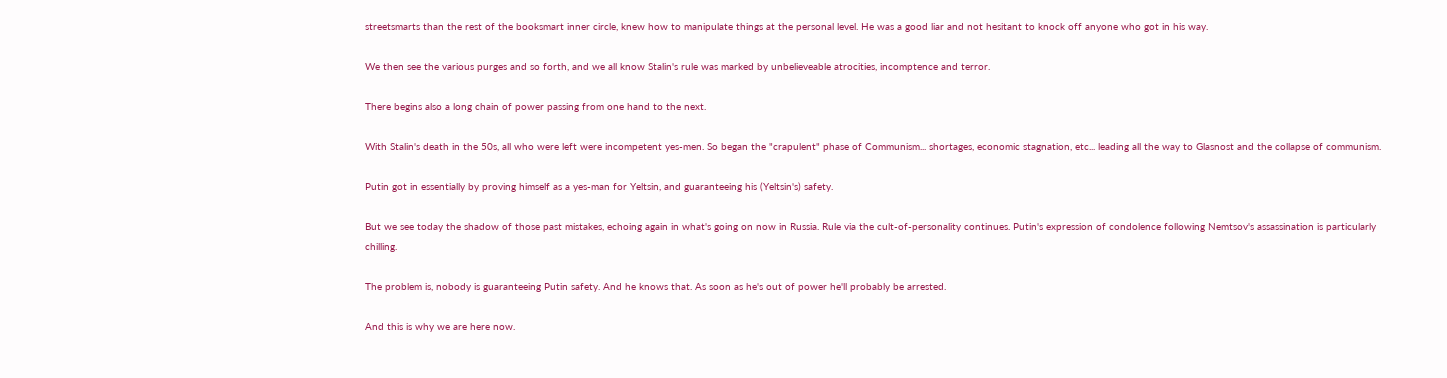streetsmarts than the rest of the booksmart inner circle, knew how to manipulate things at the personal level. He was a good liar and not hesitant to knock off anyone who got in his way.

We then see the various purges and so forth, and we all know Stalin's rule was marked by unbelieveable atrocities, incomptence and terror.

There begins also a long chain of power passing from one hand to the next.

With Stalin's death in the 50s, all who were left were incompetent yes-men. So began the "crapulent" phase of Communism... shortages, economic stagnation, etc... leading all the way to Glasnost and the collapse of communism.

Putin got in essentially by proving himself as a yes-man for Yeltsin, and guaranteeing his (Yeltsin's) safety.

But we see today the shadow of those past mistakes, echoing again in what's going on now in Russia. Rule via the cult-of-personality continues. Putin's expression of condolence following Nemtsov's assassination is particularly chilling.

The problem is, nobody is guaranteeing Putin safety. And he knows that. As soon as he's out of power he'll probably be arrested.

And this is why we are here now.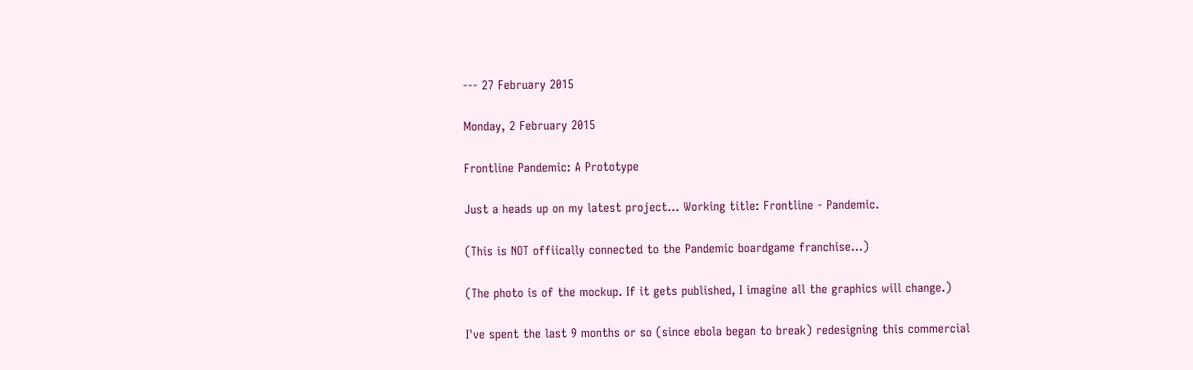--- 27 February 2015

Monday, 2 February 2015

Frontline Pandemic: A Prototype

Just a heads up on my latest project... Working title: Frontline - Pandemic.

(This is NOT offiically connected to the Pandemic boardgame franchise...)

(The photo is of the mockup. If it gets published, I imagine all the graphics will change.)

I've spent the last 9 months or so (since ebola began to break) redesigning this commercial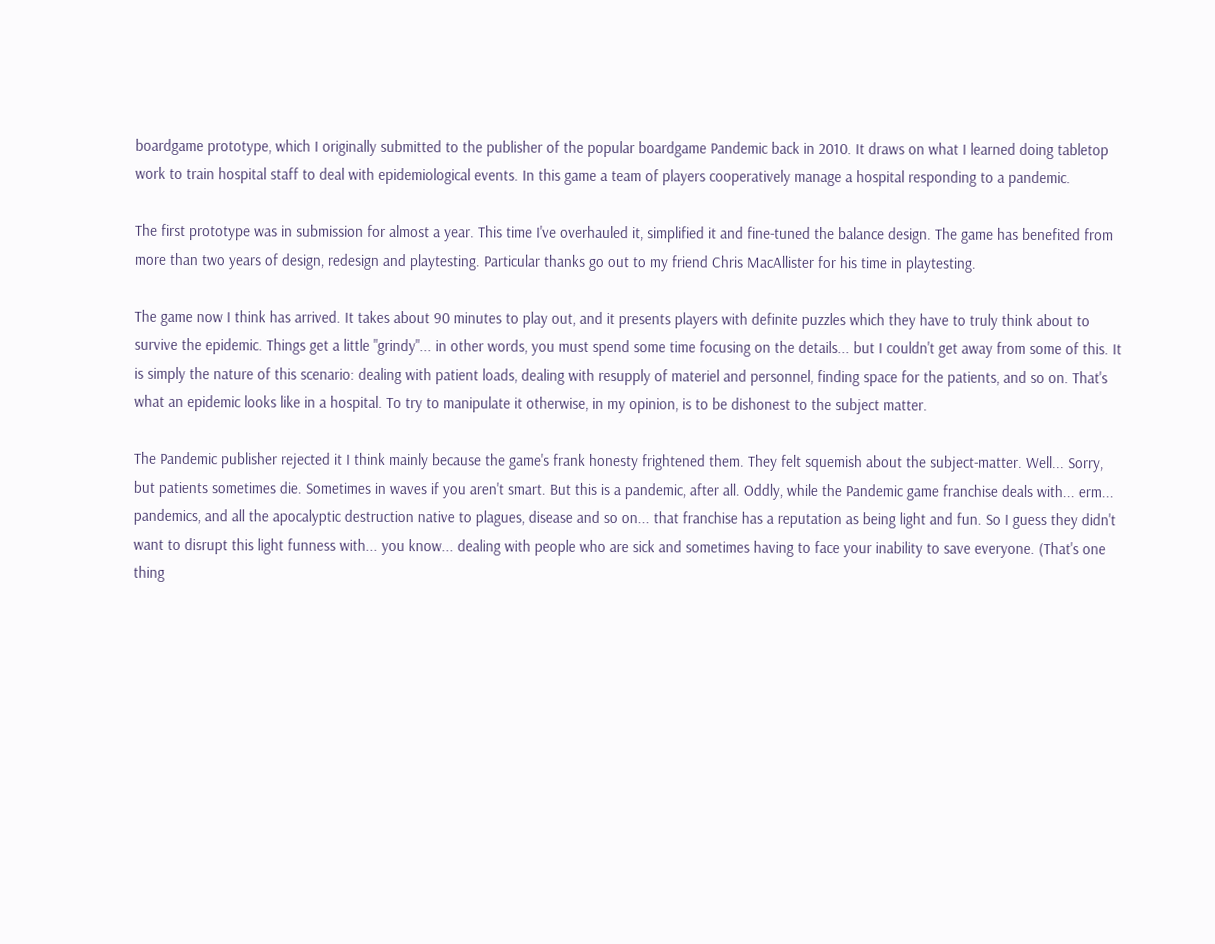boardgame prototype, which I originally submitted to the publisher of the popular boardgame Pandemic back in 2010. It draws on what I learned doing tabletop work to train hospital staff to deal with epidemiological events. In this game a team of players cooperatively manage a hospital responding to a pandemic.

The first prototype was in submission for almost a year. This time I've overhauled it, simplified it and fine-tuned the balance design. The game has benefited from more than two years of design, redesign and playtesting. Particular thanks go out to my friend Chris MacAllister for his time in playtesting.

The game now I think has arrived. It takes about 90 minutes to play out, and it presents players with definite puzzles which they have to truly think about to survive the epidemic. Things get a little "grindy"... in other words, you must spend some time focusing on the details... but I couldn't get away from some of this. It is simply the nature of this scenario: dealing with patient loads, dealing with resupply of materiel and personnel, finding space for the patients, and so on. That's what an epidemic looks like in a hospital. To try to manipulate it otherwise, in my opinion, is to be dishonest to the subject matter.

The Pandemic publisher rejected it I think mainly because the game's frank honesty frightened them. They felt squemish about the subject-matter. Well... Sorry, but patients sometimes die. Sometimes in waves if you aren't smart. But this is a pandemic, after all. Oddly, while the Pandemic game franchise deals with... erm... pandemics, and all the apocalyptic destruction native to plagues, disease and so on... that franchise has a reputation as being light and fun. So I guess they didn't want to disrupt this light funness with... you know... dealing with people who are sick and sometimes having to face your inability to save everyone. (That's one thing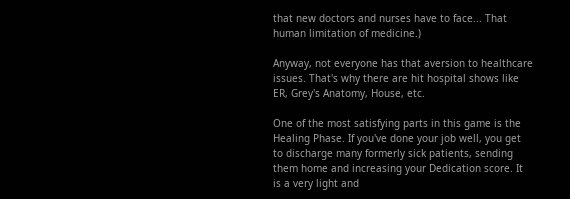that new doctors and nurses have to face... That human limitation of medicine.)

Anyway, not everyone has that aversion to healthcare issues. That's why there are hit hospital shows like ER, Grey's Anatomy, House, etc.

One of the most satisfying parts in this game is the Healing Phase. If you've done your job well, you get to discharge many formerly sick patients, sending them home and increasing your Dedication score. It is a very light and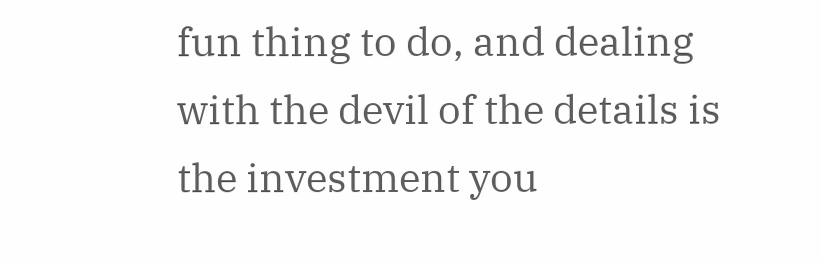fun thing to do, and dealing with the devil of the details is the investment you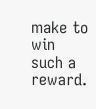make to win such a reward.